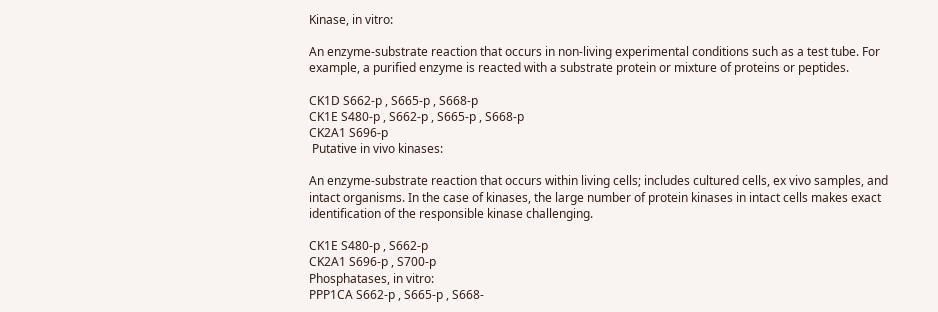Kinase, in vitro:

An enzyme-substrate reaction that occurs in non-living experimental conditions such as a test tube. For example, a purified enzyme is reacted with a substrate protein or mixture of proteins or peptides.

CK1D S662-p , S665-p , S668-p
CK1E S480-p , S662-p , S665-p , S668-p
CK2A1 S696-p
 Putative in vivo kinases:

An enzyme-substrate reaction that occurs within living cells; includes cultured cells, ex vivo samples, and intact organisms. In the case of kinases, the large number of protein kinases in intact cells makes exact identification of the responsible kinase challenging.

CK1E S480-p , S662-p
CK2A1 S696-p , S700-p
Phosphatases, in vitro:
PPP1CA S662-p , S665-p , S668-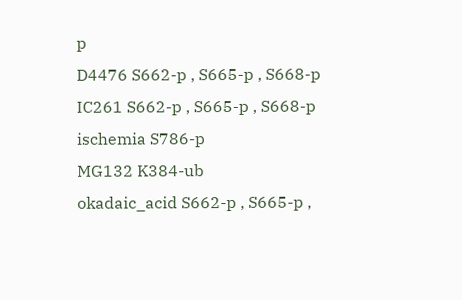p
D4476 S662-p , S665-p , S668-p
IC261 S662-p , S665-p , S668-p
ischemia S786-p
MG132 K384-ub
okadaic_acid S662-p , S665-p ,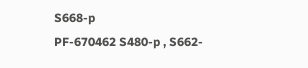S668-p
PF-670462 S480-p , S662-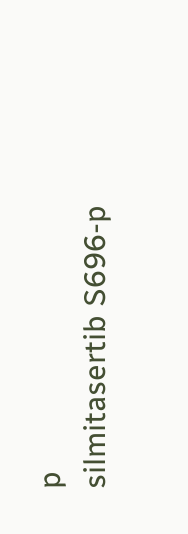p
silmitasertib S696-p